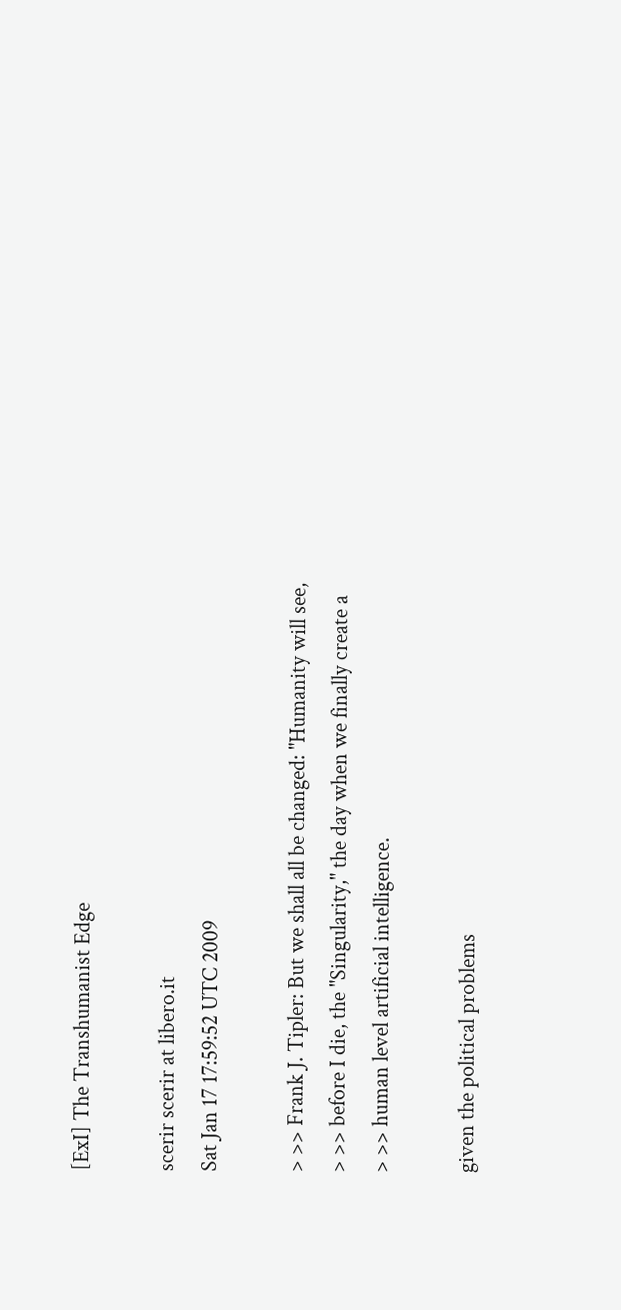[ExI] The Transhumanist Edge

scerir scerir at libero.it
Sat Jan 17 17:59:52 UTC 2009

> >> Frank J. Tipler: But we shall all be changed: "Humanity will see,
> >> before I die, the "Singularity," the day when we finally create a
> >> human level artificial intelligence.

given the political problems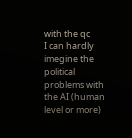with the qc
I can hardly imegine the political
problems with the AI (human level or more)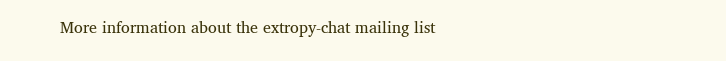More information about the extropy-chat mailing list